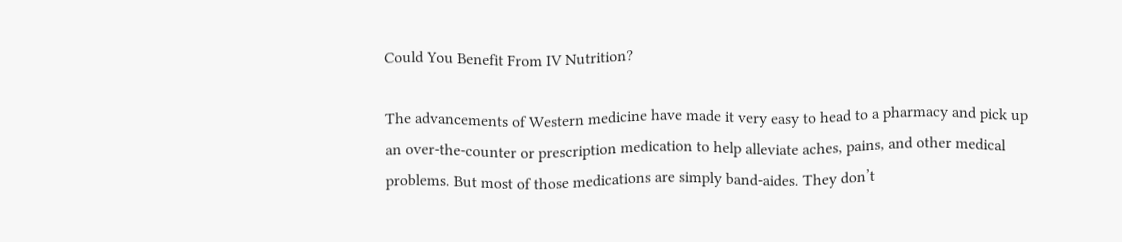Could You Benefit From IV Nutrition?

The advancements of Western medicine have made it very easy to head to a pharmacy and pick up an over-the-counter or prescription medication to help alleviate aches, pains, and other medical problems. But most of those medications are simply band-aides. They don’t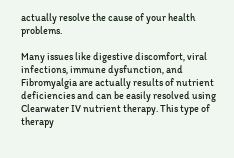actually resolve the cause of your health problems.

Many issues like digestive discomfort, viral infections, immune dysfunction, and Fibromyalgia are actually results of nutrient deficiencies and can be easily resolved using Clearwater IV nutrient therapy. This type of therapy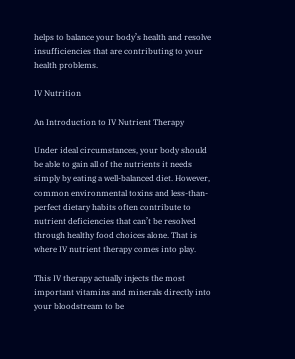helps to balance your body’s health and resolve insufficiencies that are contributing to your health problems.

IV Nutrition

An Introduction to IV Nutrient Therapy

Under ideal circumstances, your body should be able to gain all of the nutrients it needs simply by eating a well-balanced diet. However, common environmental toxins and less-than-perfect dietary habits often contribute to nutrient deficiencies that can’t be resolved through healthy food choices alone. That is where IV nutrient therapy comes into play.

This IV therapy actually injects the most important vitamins and minerals directly into your bloodstream to be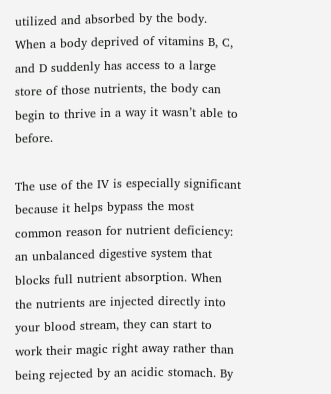utilized and absorbed by the body. When a body deprived of vitamins B, C, and D suddenly has access to a large store of those nutrients, the body can begin to thrive in a way it wasn’t able to before.

The use of the IV is especially significant because it helps bypass the most common reason for nutrient deficiency: an unbalanced digestive system that blocks full nutrient absorption. When the nutrients are injected directly into your blood stream, they can start to work their magic right away rather than being rejected by an acidic stomach. By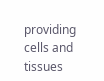providing cells and tissues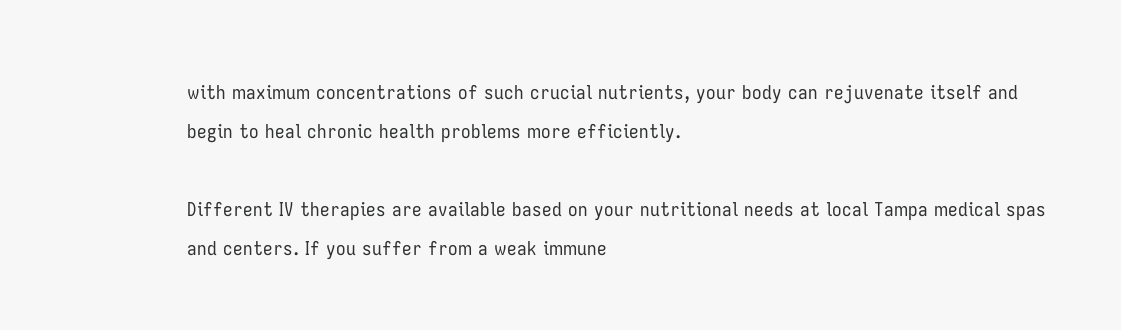with maximum concentrations of such crucial nutrients, your body can rejuvenate itself and begin to heal chronic health problems more efficiently.

Different IV therapies are available based on your nutritional needs at local Tampa medical spas and centers. If you suffer from a weak immune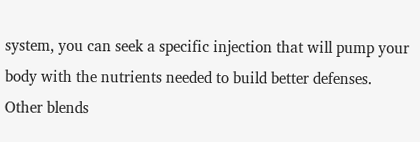system, you can seek a specific injection that will pump your body with the nutrients needed to build better defenses. Other blends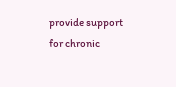provide support for chronic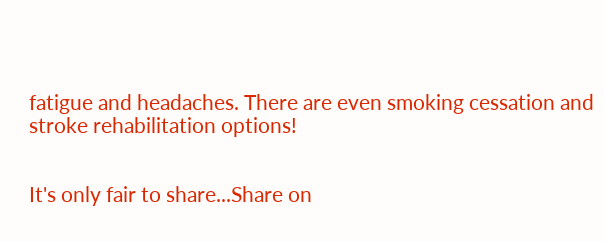fatigue and headaches. There are even smoking cessation and stroke rehabilitation options!


It's only fair to share...Share on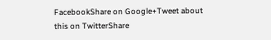FacebookShare on Google+Tweet about this on TwitterShare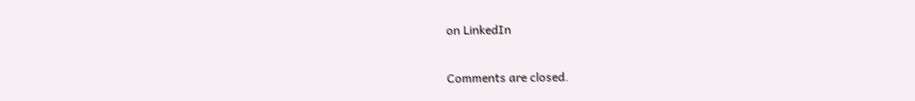on LinkedIn

Comments are closed.